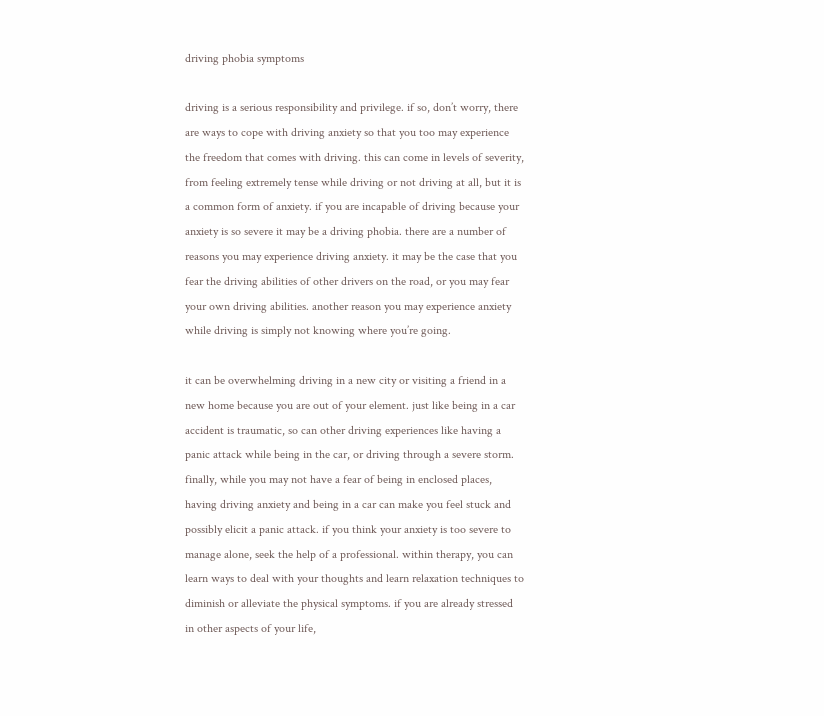driving phobia symptoms

driving is a serious responsibility and privilege. if so, don’t worry, there are ways to cope with driving anxiety so that you too may experience the freedom that comes with driving. this can come in levels of severity, from feeling extremely tense while driving or not driving at all, but it is a common form of anxiety. if you are incapable of driving because your anxiety is so severe it may be a driving phobia. there are a number of reasons you may experience driving anxiety. it may be the case that you fear the driving abilities of other drivers on the road, or you may fear your own driving abilities. another reason you may experience anxiety while driving is simply not knowing where you’re going.

it can be overwhelming driving in a new city or visiting a friend in a new home because you are out of your element. just like being in a car accident is traumatic, so can other driving experiences like having a panic attack while being in the car, or driving through a severe storm. finally, while you may not have a fear of being in enclosed places, having driving anxiety and being in a car can make you feel stuck and possibly elicit a panic attack. if you think your anxiety is too severe to manage alone, seek the help of a professional. within therapy, you can learn ways to deal with your thoughts and learn relaxation techniques to diminish or alleviate the physical symptoms. if you are already stressed in other aspects of your life,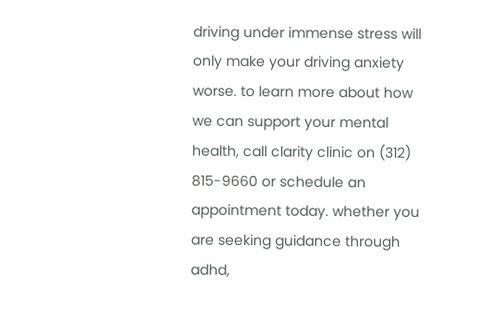driving under immense stress will only make your driving anxiety worse. to learn more about how we can support your mental health, call clarity clinic on (312) 815-9660 or schedule an appointment today. whether you are seeking guidance through adhd,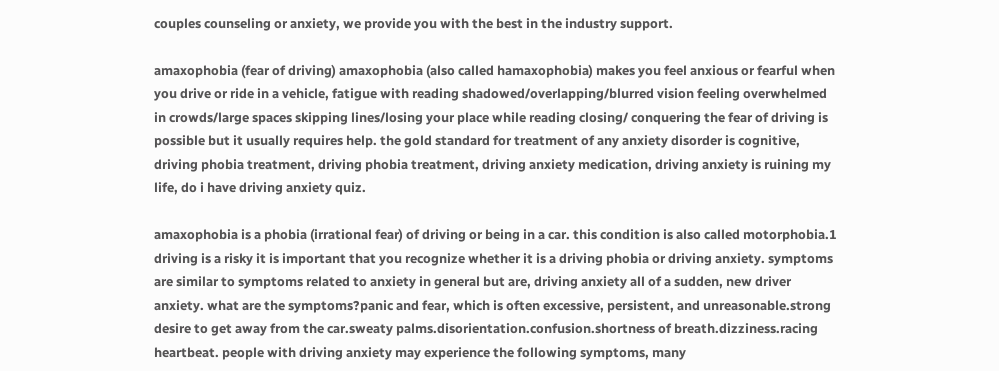couples counseling or anxiety, we provide you with the best in the industry support.

amaxophobia (fear of driving) amaxophobia (also called hamaxophobia) makes you feel anxious or fearful when you drive or ride in a vehicle, fatigue with reading shadowed/overlapping/blurred vision feeling overwhelmed in crowds/large spaces skipping lines/losing your place while reading closing/ conquering the fear of driving is possible but it usually requires help. the gold standard for treatment of any anxiety disorder is cognitive, driving phobia treatment, driving phobia treatment, driving anxiety medication, driving anxiety is ruining my life, do i have driving anxiety quiz.

amaxophobia is a phobia (irrational fear) of driving or being in a car. this condition is also called motorphobia.1 driving is a risky it is important that you recognize whether it is a driving phobia or driving anxiety. symptoms are similar to symptoms related to anxiety in general but are, driving anxiety all of a sudden, new driver anxiety. what are the symptoms?panic and fear, which is often excessive, persistent, and unreasonable.strong desire to get away from the car.sweaty palms.disorientation.confusion.shortness of breath.dizziness.racing heartbeat. people with driving anxiety may experience the following symptoms, many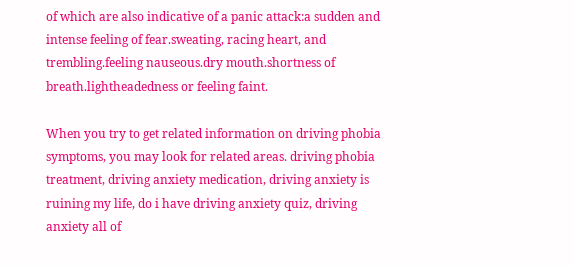of which are also indicative of a panic attack:a sudden and intense feeling of fear.sweating, racing heart, and trembling.feeling nauseous.dry mouth.shortness of breath.lightheadedness or feeling faint.

When you try to get related information on driving phobia symptoms, you may look for related areas. driving phobia treatment, driving anxiety medication, driving anxiety is ruining my life, do i have driving anxiety quiz, driving anxiety all of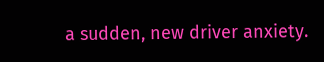a sudden, new driver anxiety.